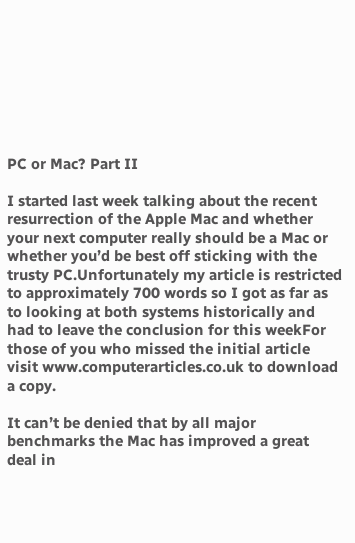PC or Mac? Part II

I started last week talking about the recent resurrection of the Apple Mac and whether your next computer really should be a Mac or whether you’d be best off sticking with the trusty PC.Unfortunately my article is restricted to approximately 700 words so I got as far as to looking at both systems historically and had to leave the conclusion for this weekFor those of you who missed the initial article visit www.computerarticles.co.uk to download a copy.

It can’t be denied that by all major benchmarks the Mac has improved a great deal in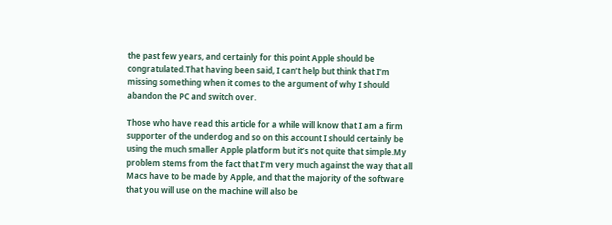the past few years, and certainly for this point Apple should be congratulated.That having been said, I can’t help but think that I’m missing something when it comes to the argument of why I should abandon the PC and switch over.

Those who have read this article for a while will know that I am a firm supporter of the underdog and so on this account I should certainly be using the much smaller Apple platform but it’s not quite that simple.My problem stems from the fact that I’m very much against the way that all Macs have to be made by Apple, and that the majority of the software that you will use on the machine will also be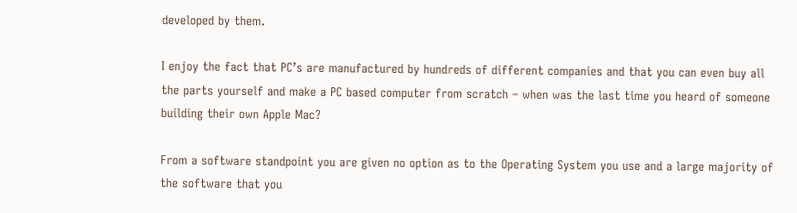developed by them.

I enjoy the fact that PC’s are manufactured by hundreds of different companies and that you can even buy all the parts yourself and make a PC based computer from scratch – when was the last time you heard of someone building their own Apple Mac?

From a software standpoint you are given no option as to the Operating System you use and a large majority of the software that you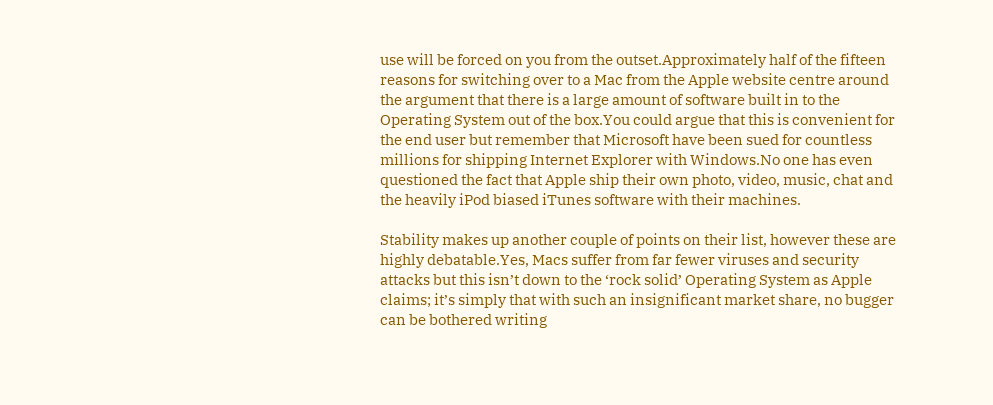use will be forced on you from the outset.Approximately half of the fifteen reasons for switching over to a Mac from the Apple website centre around the argument that there is a large amount of software built in to the Operating System out of the box.You could argue that this is convenient for the end user but remember that Microsoft have been sued for countless millions for shipping Internet Explorer with Windows.No one has even questioned the fact that Apple ship their own photo, video, music, chat and the heavily iPod biased iTunes software with their machines.

Stability makes up another couple of points on their list, however these are highly debatable.Yes, Macs suffer from far fewer viruses and security attacks but this isn’t down to the ‘rock solid’ Operating System as Apple claims; it’s simply that with such an insignificant market share, no bugger can be bothered writing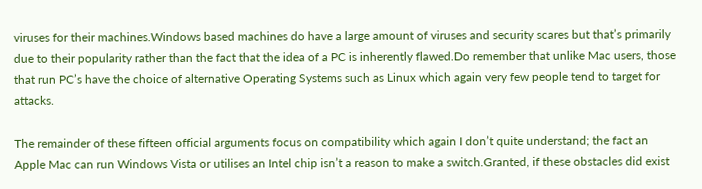viruses for their machines.Windows based machines do have a large amount of viruses and security scares but that’s primarily due to their popularity rather than the fact that the idea of a PC is inherently flawed.Do remember that unlike Mac users, those that run PC’s have the choice of alternative Operating Systems such as Linux which again very few people tend to target for attacks.

The remainder of these fifteen official arguments focus on compatibility which again I don’t quite understand; the fact an Apple Mac can run Windows Vista or utilises an Intel chip isn’t a reason to make a switch.Granted, if these obstacles did exist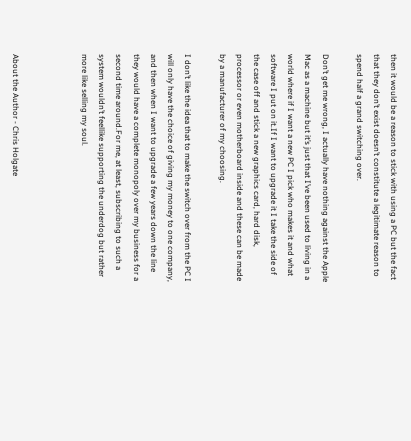then it would be a reason to stick with using a PC but the fact that they don’t exist doesn’t constitute a legitimate reason to spend half a grand switching over.

Don’t get me wrong, I actually have nothing against the Apple Mac as a machine but it’s just that I’ve been used to living in a world where if I want a new PC I pick who makes it and what software I put on it.If I want to upgrade it I take the side of the case off and stick a new graphics card, hard disk, processor or even motherboard inside and these can be made by a manufacturer of my choosing.

I don’t like the idea that to make the switch over from the PC I will only have the choice of giving my money to one company, and then when I want to upgrade a few years down the line they would have a complete monopoly over my business for a second time around.For me, at least, subscribing to such a system wouldn’t feellike supporting the underdog but rather more like selling my soul.



About the Author - Chris Holgate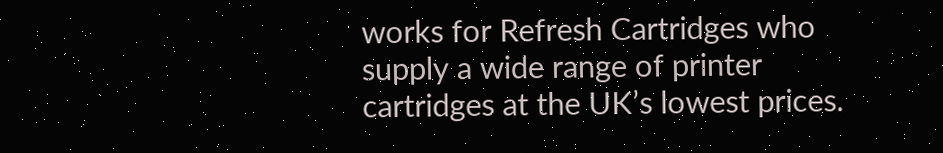works for Refresh Cartridges who supply a wide range of printer cartridges at the UK’s lowest prices.